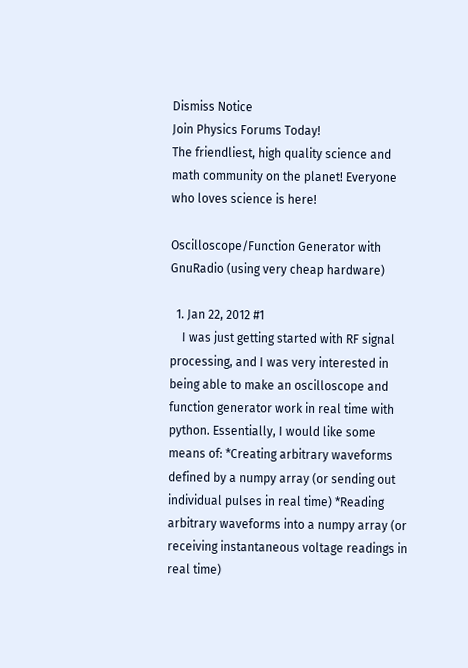Dismiss Notice
Join Physics Forums Today!
The friendliest, high quality science and math community on the planet! Everyone who loves science is here!

Oscilloscope/Function Generator with GnuRadio (using very cheap hardware)

  1. Jan 22, 2012 #1
    I was just getting started with RF signal processing, and I was very interested in being able to make an oscilloscope and function generator work in real time with python. Essentially, I would like some means of: *Creating arbitrary waveforms defined by a numpy array (or sending out individual pulses in real time) *Reading arbitrary waveforms into a numpy array (or receiving instantaneous voltage readings in real time)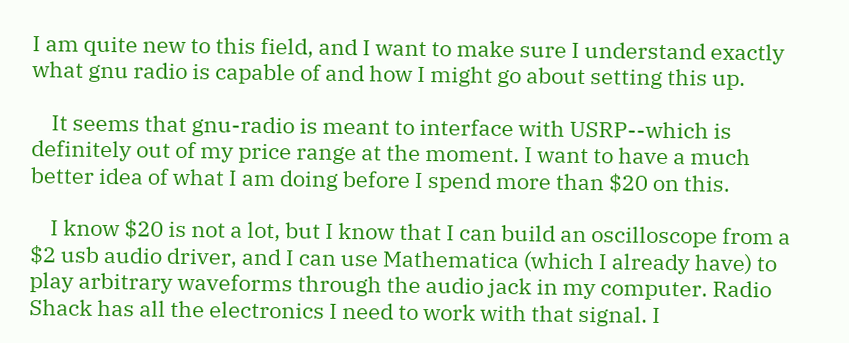I am quite new to this field, and I want to make sure I understand exactly what gnu radio is capable of and how I might go about setting this up.

    It seems that gnu-radio is meant to interface with USRP--which is definitely out of my price range at the moment. I want to have a much better idea of what I am doing before I spend more than $20 on this.

    I know $20 is not a lot, but I know that I can build an oscilloscope from a $2 usb audio driver, and I can use Mathematica (which I already have) to play arbitrary waveforms through the audio jack in my computer. Radio Shack has all the electronics I need to work with that signal. I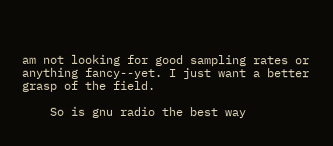am not looking for good sampling rates or anything fancy--yet. I just want a better grasp of the field.

    So is gnu radio the best way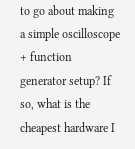to go about making a simple oscilloscope + function generator setup? If so, what is the cheapest hardware I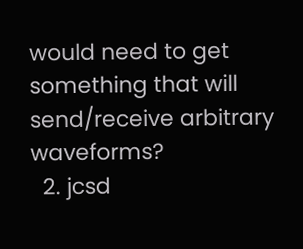would need to get something that will send/receive arbitrary waveforms?
  2. jcsd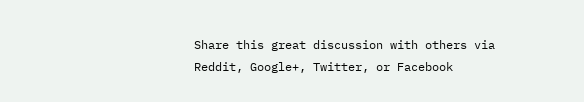Share this great discussion with others via Reddit, Google+, Twitter, or Facebook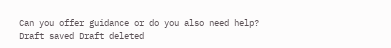Can you offer guidance or do you also need help?
Draft saved Draft deleted